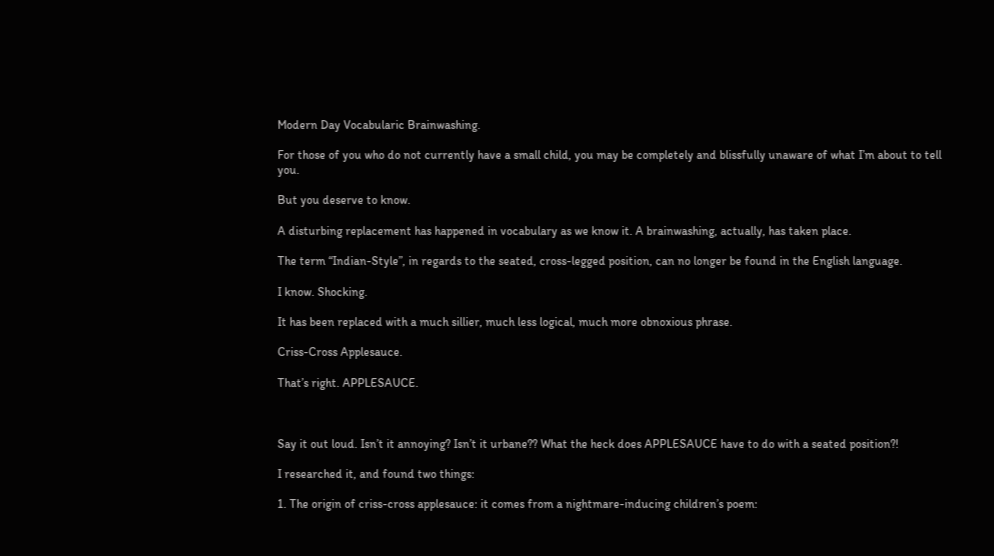Modern Day Vocabularic Brainwashing.

For those of you who do not currently have a small child, you may be completely and blissfully unaware of what I’m about to tell you.

But you deserve to know.

A disturbing replacement has happened in vocabulary as we know it. A brainwashing, actually, has taken place.

The term “Indian-Style”, in regards to the seated, cross-legged position, can no longer be found in the English language.

I know. Shocking.

It has been replaced with a much sillier, much less logical, much more obnoxious phrase.

Criss-Cross Applesauce.

That’s right. APPLESAUCE.



Say it out loud. Isn’t it annoying? Isn’t it urbane?? What the heck does APPLESAUCE have to do with a seated position?!

I researched it, and found two things:

1. The origin of criss-cross applesauce: it comes from a nightmare-inducing children’s poem: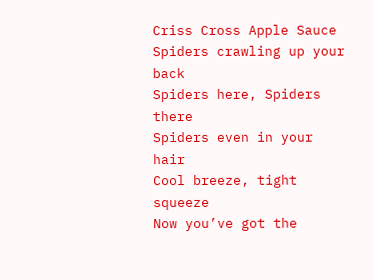Criss Cross Apple Sauce
Spiders crawling up your back
Spiders here, Spiders there
Spiders even in your hair
Cool breeze, tight squeeze
Now you’ve got the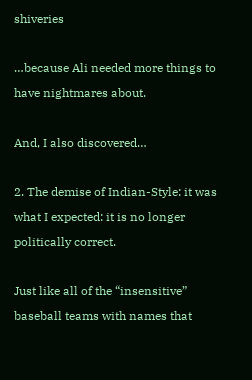shiveries

…because Ali needed more things to have nightmares about.

And, I also discovered…

2. The demise of Indian-Style: it was what I expected: it is no longer politically correct.

Just like all of the “insensitive” baseball teams with names that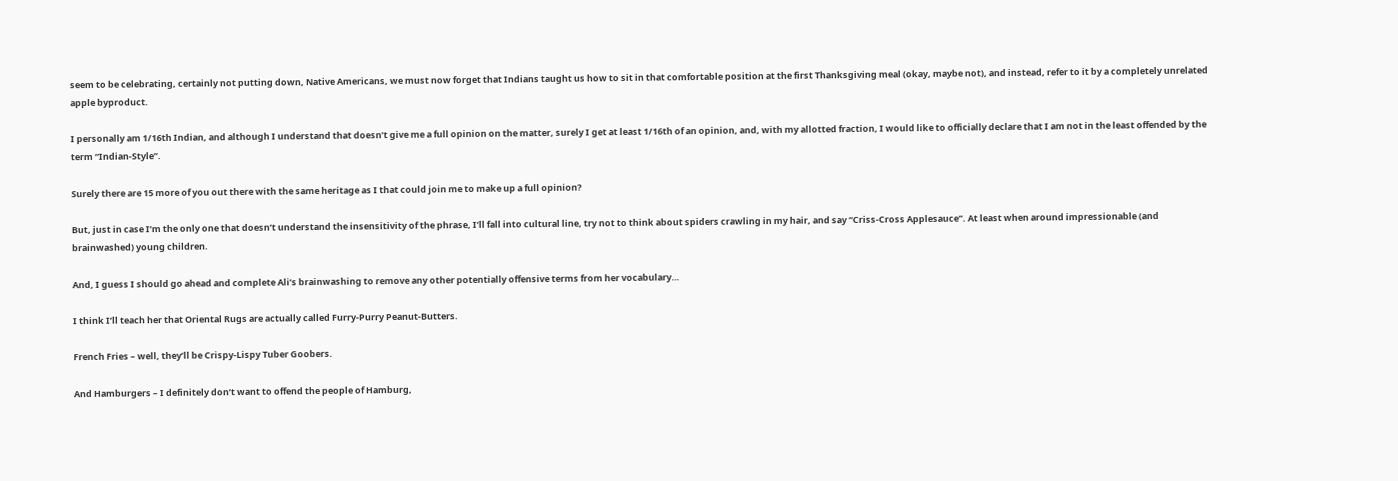seem to be celebrating, certainly not putting down, Native Americans, we must now forget that Indians taught us how to sit in that comfortable position at the first Thanksgiving meal (okay, maybe not), and instead, refer to it by a completely unrelated apple byproduct.

I personally am 1/16th Indian, and although I understand that doesn’t give me a full opinion on the matter, surely I get at least 1/16th of an opinion, and, with my allotted fraction, I would like to officially declare that I am not in the least offended by the term “Indian-Style”.

Surely there are 15 more of you out there with the same heritage as I that could join me to make up a full opinion?

But, just in case I’m the only one that doesn’t understand the insensitivity of the phrase, I’ll fall into cultural line, try not to think about spiders crawling in my hair, and say “Criss-Cross Applesauce”. At least when around impressionable (and brainwashed) young children.

And, I guess I should go ahead and complete Ali’s brainwashing to remove any other potentially offensive terms from her vocabulary…

I think I’ll teach her that Oriental Rugs are actually called Furry-Purry Peanut-Butters.

French Fries – well, they’ll be Crispy-Lispy Tuber Goobers.

And Hamburgers – I definitely don’t want to offend the people of Hamburg,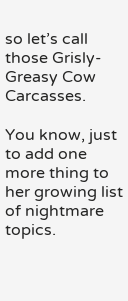so let’s call those Grisly-Greasy Cow Carcasses.

You know, just to add one more thing to her growing list of nightmare topics.